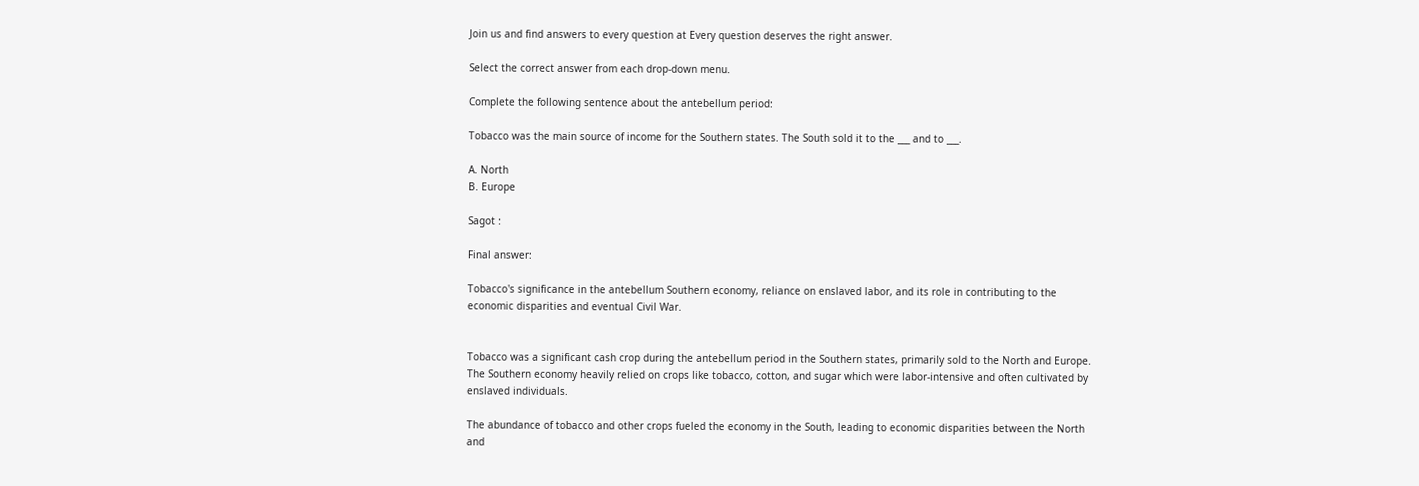Join us and find answers to every question at Every question deserves the right answer.

Select the correct answer from each drop-down menu.

Complete the following sentence about the antebellum period:

Tobacco was the main source of income for the Southern states. The South sold it to the ___ and to ___.

A. North
B. Europe

Sagot :

Final answer:

Tobacco's significance in the antebellum Southern economy, reliance on enslaved labor, and its role in contributing to the economic disparities and eventual Civil War.


Tobacco was a significant cash crop during the antebellum period in the Southern states, primarily sold to the North and Europe. The Southern economy heavily relied on crops like tobacco, cotton, and sugar which were labor-intensive and often cultivated by enslaved individuals.

The abundance of tobacco and other crops fueled the economy in the South, leading to economic disparities between the North and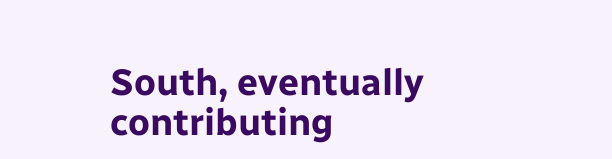South, eventually contributing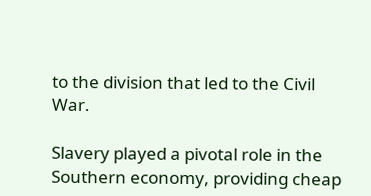to the division that led to the Civil War.

Slavery played a pivotal role in the Southern economy, providing cheap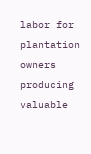labor for plantation owners producing valuable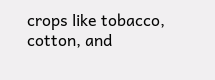crops like tobacco, cotton, and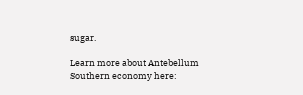sugar.

Learn more about Antebellum Southern economy here: